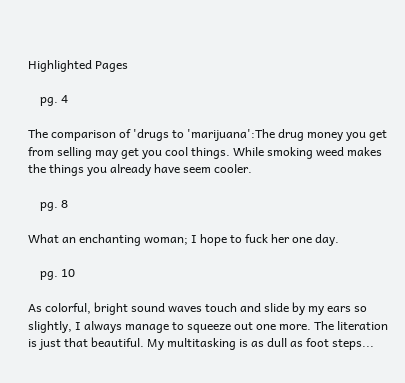Highlighted Pages

    pg. 4

The comparison of 'drugs to 'marijuana':The drug money you get from selling may get you cool things. While smoking weed makes the things you already have seem cooler.

    pg. 8

What an enchanting woman; I hope to fuck her one day.

    pg. 10

As colorful, bright sound waves touch and slide by my ears so slightly, I always manage to squeeze out one more. The literation is just that beautiful. My multitasking is as dull as foot steps...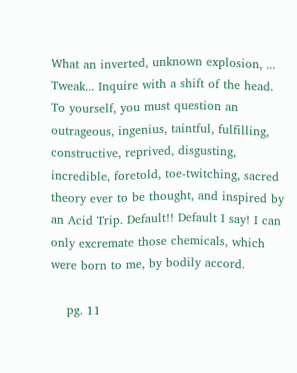What an inverted, unknown explosion, ... Tweak... Inquire with a shift of the head. To yourself, you must question an outrageous, ingenius, taintful, fulfilling, constructive, reprived, disgusting, incredible, foretold, toe-twitching, sacred theory ever to be thought, and inspired by an Acid Trip. Default!! Default I say! I can only excremate those chemicals, which were born to me, by bodily accord.

    pg. 11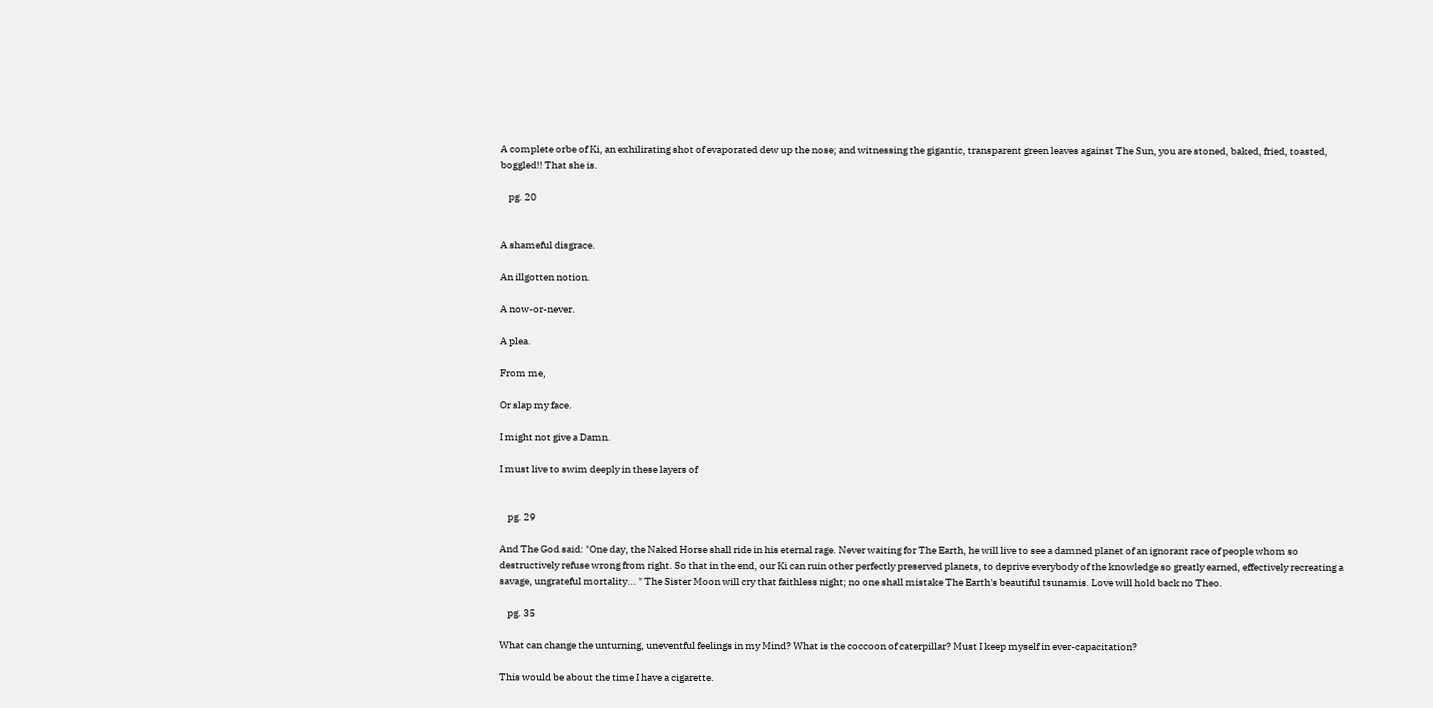A complete orbe of Ki, an exhilirating shot of evaporated dew up the nose; and witnessing the gigantic, transparent green leaves against The Sun, you are stoned, baked, fried, toasted, boggled!! That she is.

    pg. 20


A shameful disgrace.

An illgotten notion.

A now-or-never.

A plea.

From me,

Or slap my face.

I might not give a Damn.

I must live to swim deeply in these layers of


    pg. 29

And The God said: "One day, the Naked Horse shall ride in his eternal rage. Never waiting for The Earth, he will live to see a damned planet of an ignorant race of people whom so destructively refuse wrong from right. So that in the end, our Ki can ruin other perfectly preserved planets, to deprive everybody of the knowledge so greatly earned, effectively recreating a savage, ungrateful mortality... " The Sister Moon will cry that faithless night; no one shall mistake The Earth's beautiful tsunamis. Love will hold back no Theo.

    pg. 35

What can change the unturning, uneventful feelings in my Mind? What is the coccoon of caterpillar? Must I keep myself in ever-capacitation?

This would be about the time I have a cigarette.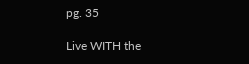pg. 35

Live WITH the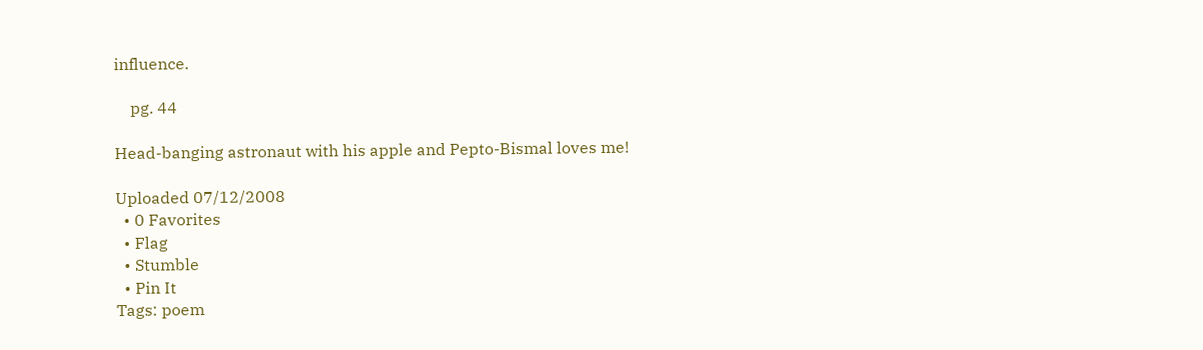influence.

    pg. 44

Head-banging astronaut with his apple and Pepto-Bismal loves me!

Uploaded 07/12/2008
  • 0 Favorites
  • Flag
  • Stumble
  • Pin It
Tags: poem